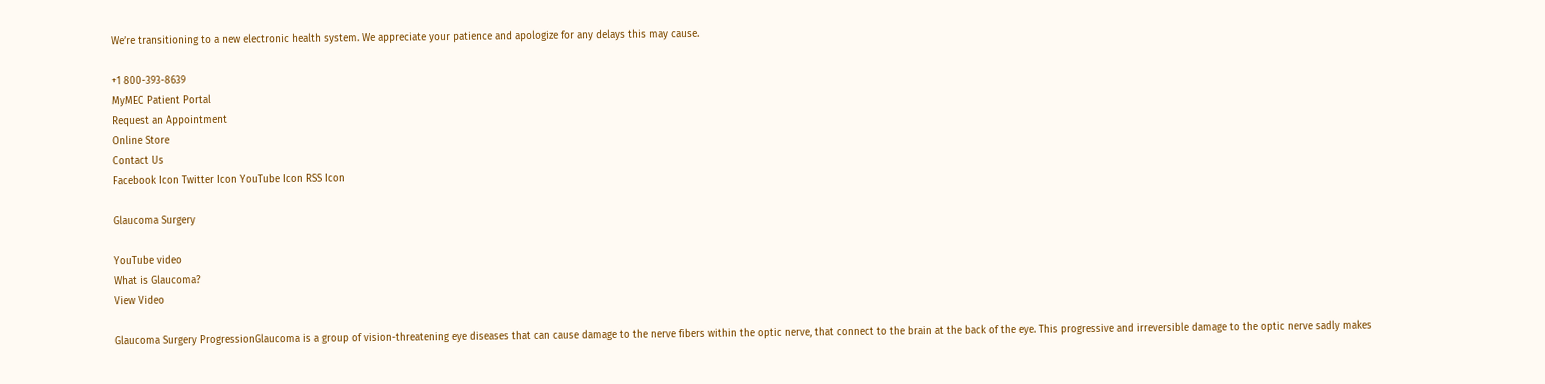We’re transitioning to a new electronic health system. We appreciate your patience and apologize for any delays this may cause.

+1 800-393-8639
MyMEC Patient Portal
Request an Appointment
Online Store
Contact Us
Facebook Icon Twitter Icon YouTube Icon RSS Icon

Glaucoma Surgery

YouTube video
What is Glaucoma?
View Video

Glaucoma Surgery ProgressionGlaucoma is a group of vision-threatening eye diseases that can cause damage to the nerve fibers within the optic nerve, that connect to the brain at the back of the eye. This progressive and irreversible damage to the optic nerve sadly makes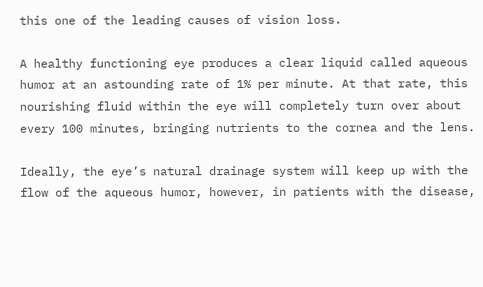this one of the leading causes of vision loss.

A healthy functioning eye produces a clear liquid called aqueous humor at an astounding rate of 1% per minute. At that rate, this nourishing fluid within the eye will completely turn over about every 100 minutes, bringing nutrients to the cornea and the lens.

Ideally, the eye’s natural drainage system will keep up with the flow of the aqueous humor, however, in patients with the disease,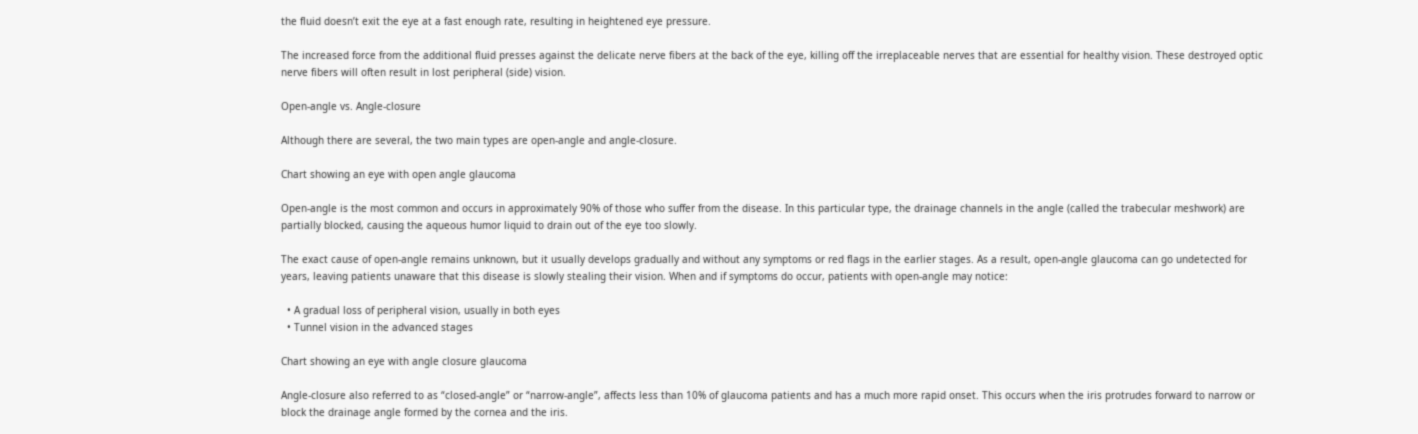the fluid doesn’t exit the eye at a fast enough rate, resulting in heightened eye pressure.

The increased force from the additional fluid presses against the delicate nerve fibers at the back of the eye, killing off the irreplaceable nerves that are essential for healthy vision. These destroyed optic nerve fibers will often result in lost peripheral (side) vision.

Open-angle vs. Angle-closure

Although there are several, the two main types are open-angle and angle-closure.

Chart showing an eye with open angle glaucoma

Open-angle is the most common and occurs in approximately 90% of those who suffer from the disease. In this particular type, the drainage channels in the angle (called the trabecular meshwork) are partially blocked, causing the aqueous humor liquid to drain out of the eye too slowly.

The exact cause of open-angle remains unknown, but it usually develops gradually and without any symptoms or red flags in the earlier stages. As a result, open-angle glaucoma can go undetected for years, leaving patients unaware that this disease is slowly stealing their vision. When and if symptoms do occur, patients with open-angle may notice:

  • A gradual loss of peripheral vision, usually in both eyes
  • Tunnel vision in the advanced stages

Chart showing an eye with angle closure glaucoma

Angle-closure also referred to as “closed-angle” or “narrow-angle”, affects less than 10% of glaucoma patients and has a much more rapid onset. This occurs when the iris protrudes forward to narrow or block the drainage angle formed by the cornea and the iris.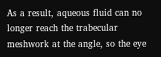As a result, aqueous fluid can no longer reach the trabecular meshwork at the angle, so the eye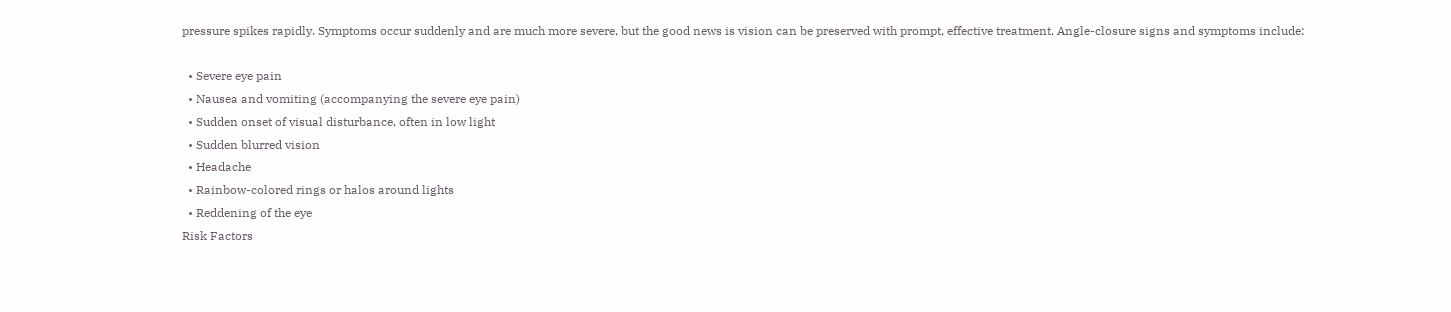pressure spikes rapidly. Symptoms occur suddenly and are much more severe, but the good news is vision can be preserved with prompt, effective treatment. Angle-closure signs and symptoms include:

  • Severe eye pain
  • Nausea and vomiting (accompanying the severe eye pain)
  • Sudden onset of visual disturbance, often in low light
  • Sudden blurred vision
  • Headache
  • Rainbow-colored rings or halos around lights
  • Reddening of the eye
Risk Factors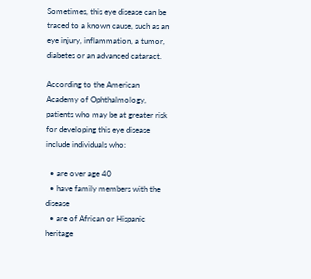Sometimes, this eye disease can be traced to a known cause, such as an eye injury, inflammation, a tumor, diabetes or an advanced cataract.

According to the American Academy of Ophthalmology, patients who may be at greater risk for developing this eye disease include individuals who:

  • are over age 40
  • have family members with the disease
  • are of African or Hispanic heritage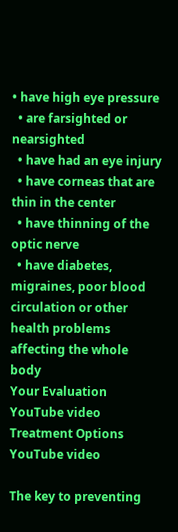• have high eye pressure
  • are farsighted or nearsighted
  • have had an eye injury
  • have corneas that are thin in the center
  • have thinning of the optic nerve
  • have diabetes, migraines, poor blood circulation or other health problems affecting the whole body
Your Evaluation
YouTube video
Treatment Options
YouTube video

The key to preventing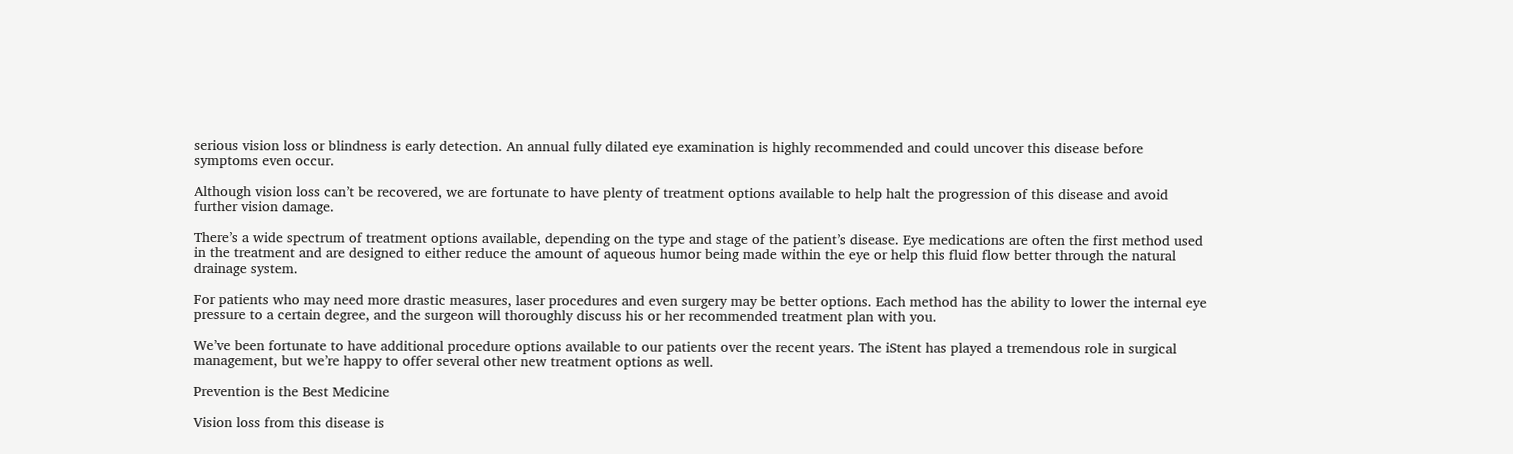serious vision loss or blindness is early detection. An annual fully dilated eye examination is highly recommended and could uncover this disease before symptoms even occur.

Although vision loss can’t be recovered, we are fortunate to have plenty of treatment options available to help halt the progression of this disease and avoid further vision damage.

There’s a wide spectrum of treatment options available, depending on the type and stage of the patient’s disease. Eye medications are often the first method used in the treatment and are designed to either reduce the amount of aqueous humor being made within the eye or help this fluid flow better through the natural drainage system.

For patients who may need more drastic measures, laser procedures and even surgery may be better options. Each method has the ability to lower the internal eye pressure to a certain degree, and the surgeon will thoroughly discuss his or her recommended treatment plan with you.

We’ve been fortunate to have additional procedure options available to our patients over the recent years. The iStent has played a tremendous role in surgical management, but we’re happy to offer several other new treatment options as well.

Prevention is the Best Medicine

Vision loss from this disease is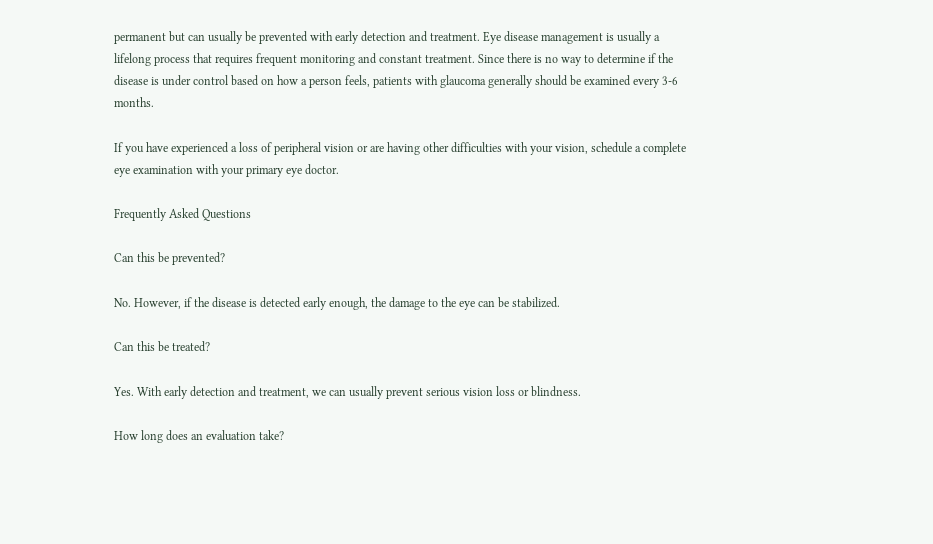permanent but can usually be prevented with early detection and treatment. Eye disease management is usually a lifelong process that requires frequent monitoring and constant treatment. Since there is no way to determine if the disease is under control based on how a person feels, patients with glaucoma generally should be examined every 3-6 months.

If you have experienced a loss of peripheral vision or are having other difficulties with your vision, schedule a complete eye examination with your primary eye doctor.

Frequently Asked Questions

Can this be prevented?

No. However, if the disease is detected early enough, the damage to the eye can be stabilized.

Can this be treated?

Yes. With early detection and treatment, we can usually prevent serious vision loss or blindness.

How long does an evaluation take?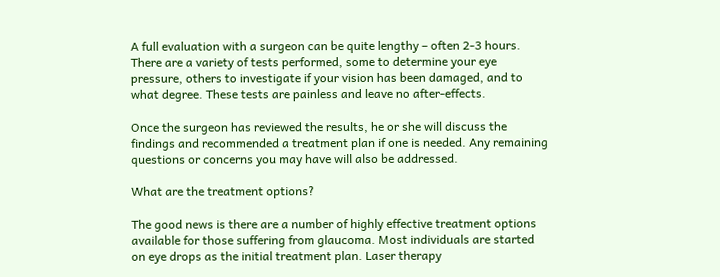A full evaluation with a surgeon can be quite lengthy – often 2-3 hours. There are a variety of tests performed, some to determine your eye pressure, others to investigate if your vision has been damaged, and to what degree. These tests are painless and leave no after-effects.

Once the surgeon has reviewed the results, he or she will discuss the findings and recommended a treatment plan if one is needed. Any remaining questions or concerns you may have will also be addressed.

What are the treatment options?

The good news is there are a number of highly effective treatment options available for those suffering from glaucoma. Most individuals are started on eye drops as the initial treatment plan. Laser therapy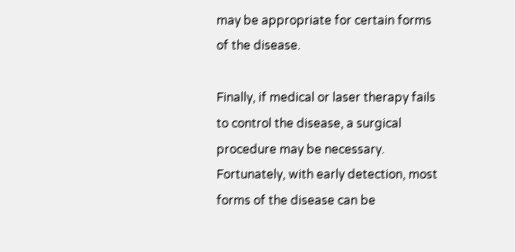may be appropriate for certain forms of the disease.

Finally, if medical or laser therapy fails to control the disease, a surgical procedure may be necessary. Fortunately, with early detection, most forms of the disease can be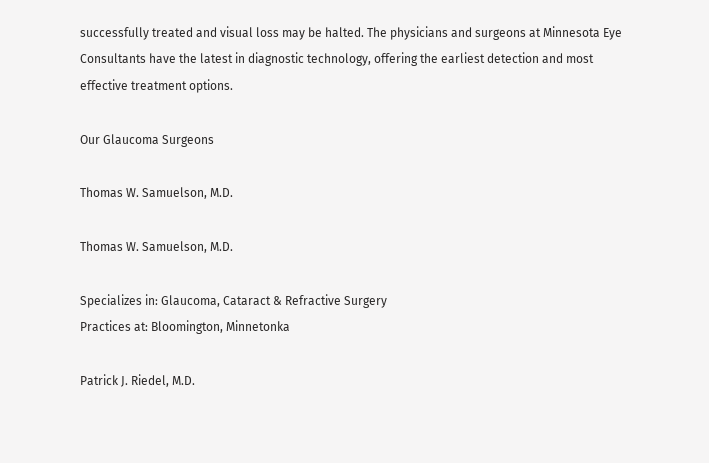successfully treated and visual loss may be halted. The physicians and surgeons at Minnesota Eye Consultants have the latest in diagnostic technology, offering the earliest detection and most effective treatment options.

Our Glaucoma Surgeons

Thomas W. Samuelson, M.D.

Thomas W. Samuelson, M.D.

Specializes in: Glaucoma, Cataract & Refractive Surgery
Practices at: Bloomington, Minnetonka

Patrick J. Riedel, M.D.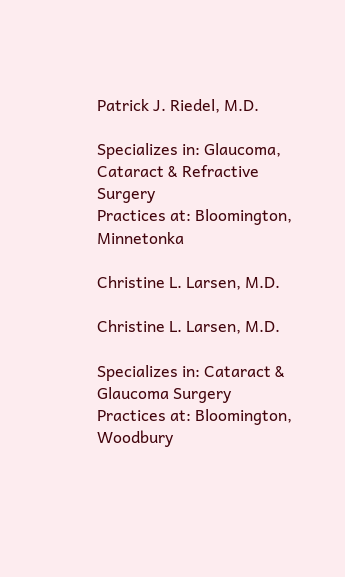Patrick J. Riedel, M.D.

Specializes in: Glaucoma, Cataract & Refractive Surgery
Practices at: Bloomington, Minnetonka

Christine L. Larsen, M.D.

Christine L. Larsen, M.D.

Specializes in: Cataract & Glaucoma Surgery
Practices at: Bloomington, Woodbury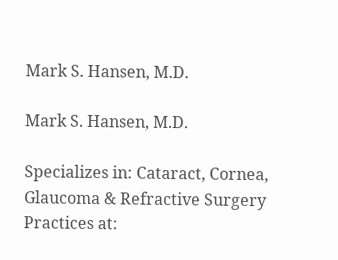Mark S. Hansen, M.D.

Mark S. Hansen, M.D.

Specializes in: Cataract, Cornea, Glaucoma & Refractive Surgery
Practices at: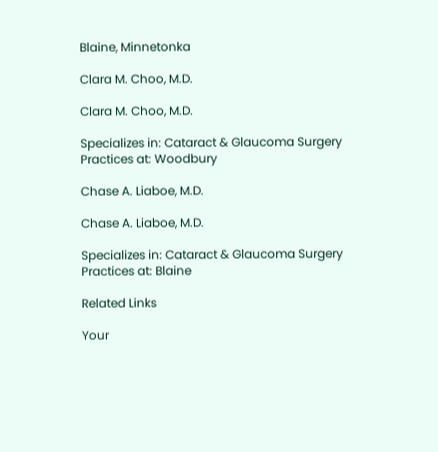Blaine, Minnetonka

Clara M. Choo, M.D.

Clara M. Choo, M.D.

Specializes in: Cataract & Glaucoma Surgery
Practices at: Woodbury

Chase A. Liaboe, M.D.

Chase A. Liaboe, M.D.

Specializes in: Cataract & Glaucoma Surgery
Practices at: Blaine

Related Links

Your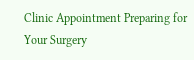Clinic Appointment Preparing for Your Surgery